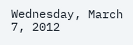Wednesday, March 7, 2012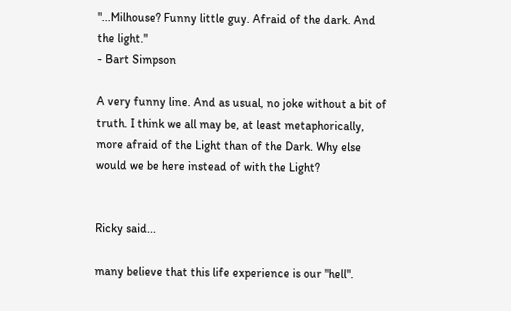"...Milhouse? Funny little guy. Afraid of the dark. And the light."
- Bart Simpson

A very funny line. And as usual, no joke without a bit of truth. I think we all may be, at least metaphorically, more afraid of the Light than of the Dark. Why else would we be here instead of with the Light?


Ricky said...

many believe that this life experience is our "hell".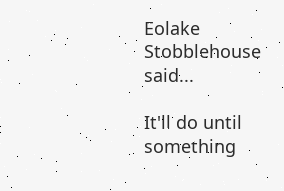Eolake Stobblehouse said...

It'll do until something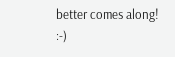better comes along! :-)